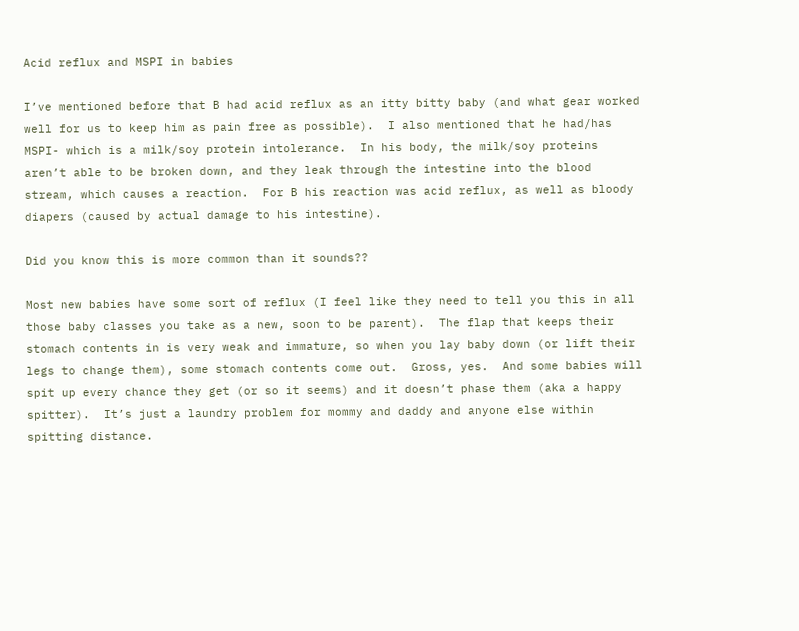Acid reflux and MSPI in babies

I’ve mentioned before that B had acid reflux as an itty bitty baby (and what gear worked well for us to keep him as pain free as possible).  I also mentioned that he had/has MSPI- which is a milk/soy protein intolerance.  In his body, the milk/soy proteins aren’t able to be broken down, and they leak through the intestine into the blood stream, which causes a reaction.  For B his reaction was acid reflux, as well as bloody diapers (caused by actual damage to his intestine).

Did you know this is more common than it sounds??

Most new babies have some sort of reflux (I feel like they need to tell you this in all those baby classes you take as a new, soon to be parent).  The flap that keeps their stomach contents in is very weak and immature, so when you lay baby down (or lift their legs to change them), some stomach contents come out.  Gross, yes.  And some babies will spit up every chance they get (or so it seems) and it doesn’t phase them (aka a happy spitter).  It’s just a laundry problem for mommy and daddy and anyone else within spitting distance.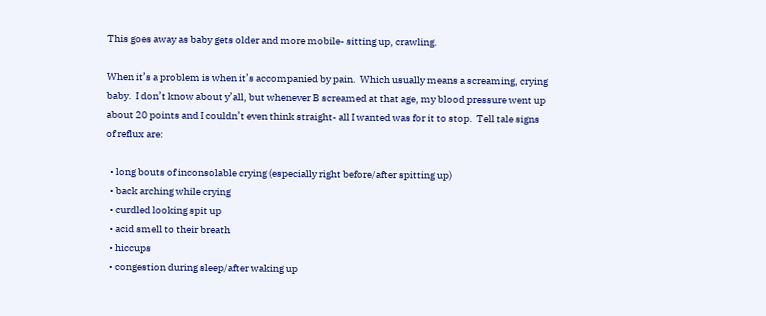This goes away as baby gets older and more mobile- sitting up, crawling.

When it’s a problem is when it’s accompanied by pain.  Which usually means a screaming, crying baby.  I don’t know about y’all, but whenever B screamed at that age, my blood pressure went up about 20 points and I couldn’t even think straight- all I wanted was for it to stop.  Tell tale signs of reflux are:

  • long bouts of inconsolable crying (especially right before/after spitting up)
  • back arching while crying
  • curdled looking spit up
  • acid smell to their breath
  • hiccups
  • congestion during sleep/after waking up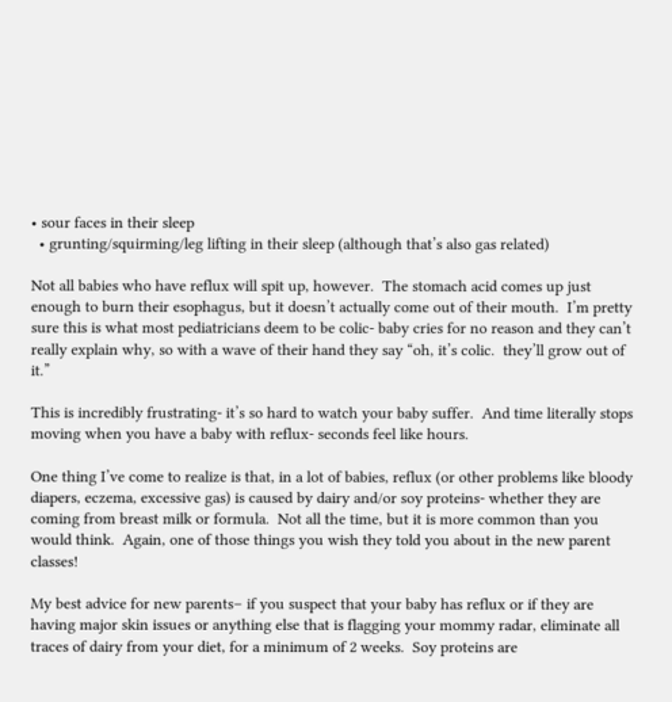• sour faces in their sleep
  • grunting/squirming/leg lifting in their sleep (although that’s also gas related)

Not all babies who have reflux will spit up, however.  The stomach acid comes up just enough to burn their esophagus, but it doesn’t actually come out of their mouth.  I’m pretty sure this is what most pediatricians deem to be colic- baby cries for no reason and they can’t really explain why, so with a wave of their hand they say “oh, it’s colic.  they’ll grow out of it.”

This is incredibly frustrating- it’s so hard to watch your baby suffer.  And time literally stops moving when you have a baby with reflux- seconds feel like hours.

One thing I’ve come to realize is that, in a lot of babies, reflux (or other problems like bloody diapers, eczema, excessive gas) is caused by dairy and/or soy proteins- whether they are coming from breast milk or formula.  Not all the time, but it is more common than you would think.  Again, one of those things you wish they told you about in the new parent classes!

My best advice for new parents– if you suspect that your baby has reflux or if they are having major skin issues or anything else that is flagging your mommy radar, eliminate all traces of dairy from your diet, for a minimum of 2 weeks.  Soy proteins are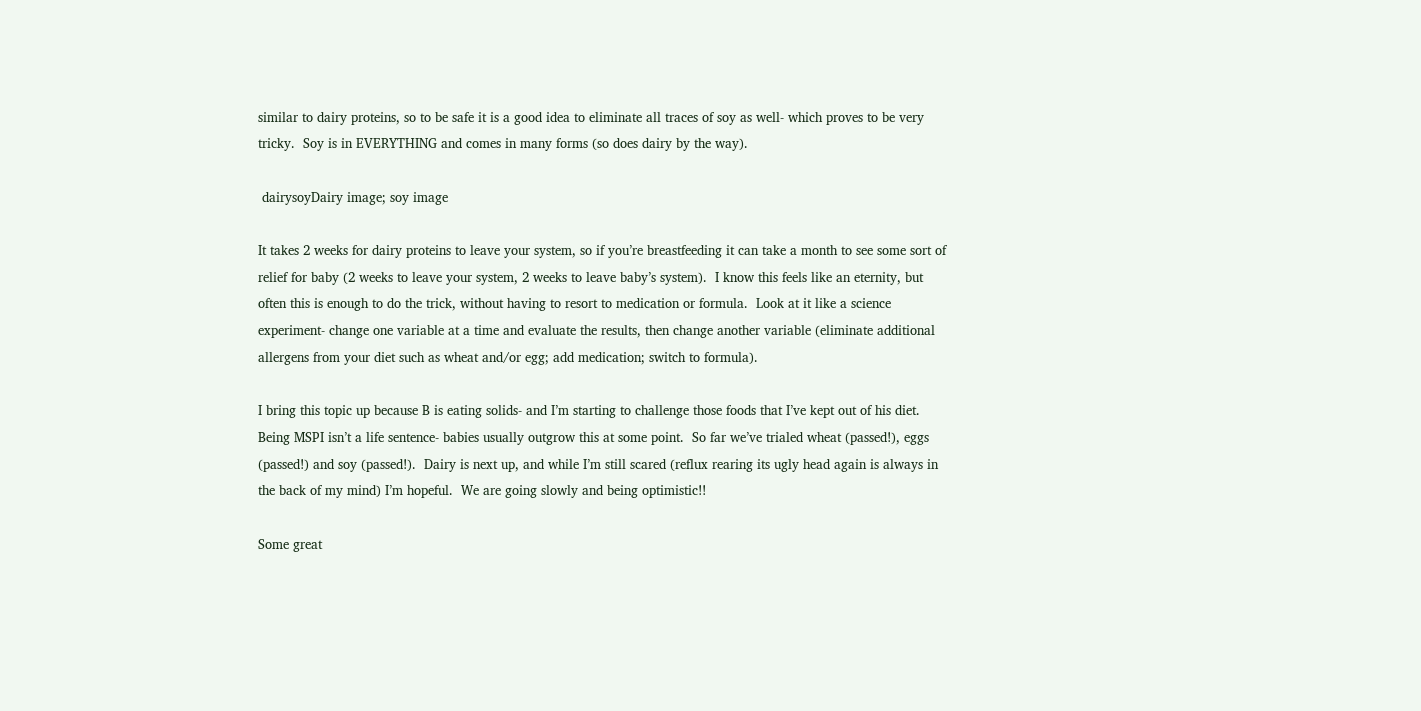similar to dairy proteins, so to be safe it is a good idea to eliminate all traces of soy as well- which proves to be very tricky.  Soy is in EVERYTHING and comes in many forms (so does dairy by the way).

 dairysoyDairy image; soy image

It takes 2 weeks for dairy proteins to leave your system, so if you’re breastfeeding it can take a month to see some sort of relief for baby (2 weeks to leave your system, 2 weeks to leave baby’s system).  I know this feels like an eternity, but often this is enough to do the trick, without having to resort to medication or formula.  Look at it like a science experiment- change one variable at a time and evaluate the results, then change another variable (eliminate additional allergens from your diet such as wheat and/or egg; add medication; switch to formula).

I bring this topic up because B is eating solids- and I’m starting to challenge those foods that I’ve kept out of his diet.  Being MSPI isn’t a life sentence- babies usually outgrow this at some point.  So far we’ve trialed wheat (passed!), eggs (passed!) and soy (passed!).  Dairy is next up, and while I’m still scared (reflux rearing its ugly head again is always in the back of my mind) I’m hopeful.  We are going slowly and being optimistic!!

Some great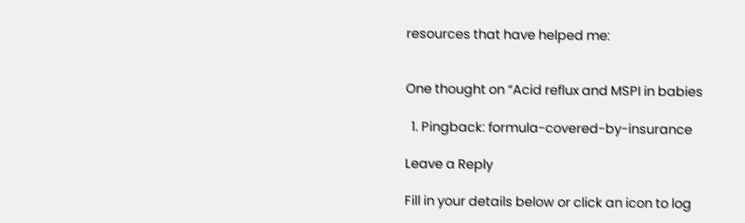resources that have helped me:


One thought on “Acid reflux and MSPI in babies

  1. Pingback: formula-covered-by-insurance

Leave a Reply

Fill in your details below or click an icon to log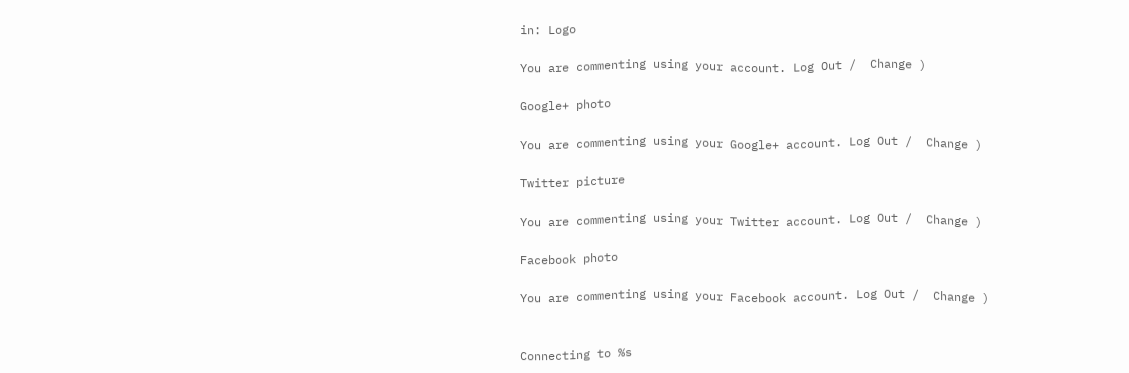in: Logo

You are commenting using your account. Log Out /  Change )

Google+ photo

You are commenting using your Google+ account. Log Out /  Change )

Twitter picture

You are commenting using your Twitter account. Log Out /  Change )

Facebook photo

You are commenting using your Facebook account. Log Out /  Change )


Connecting to %s